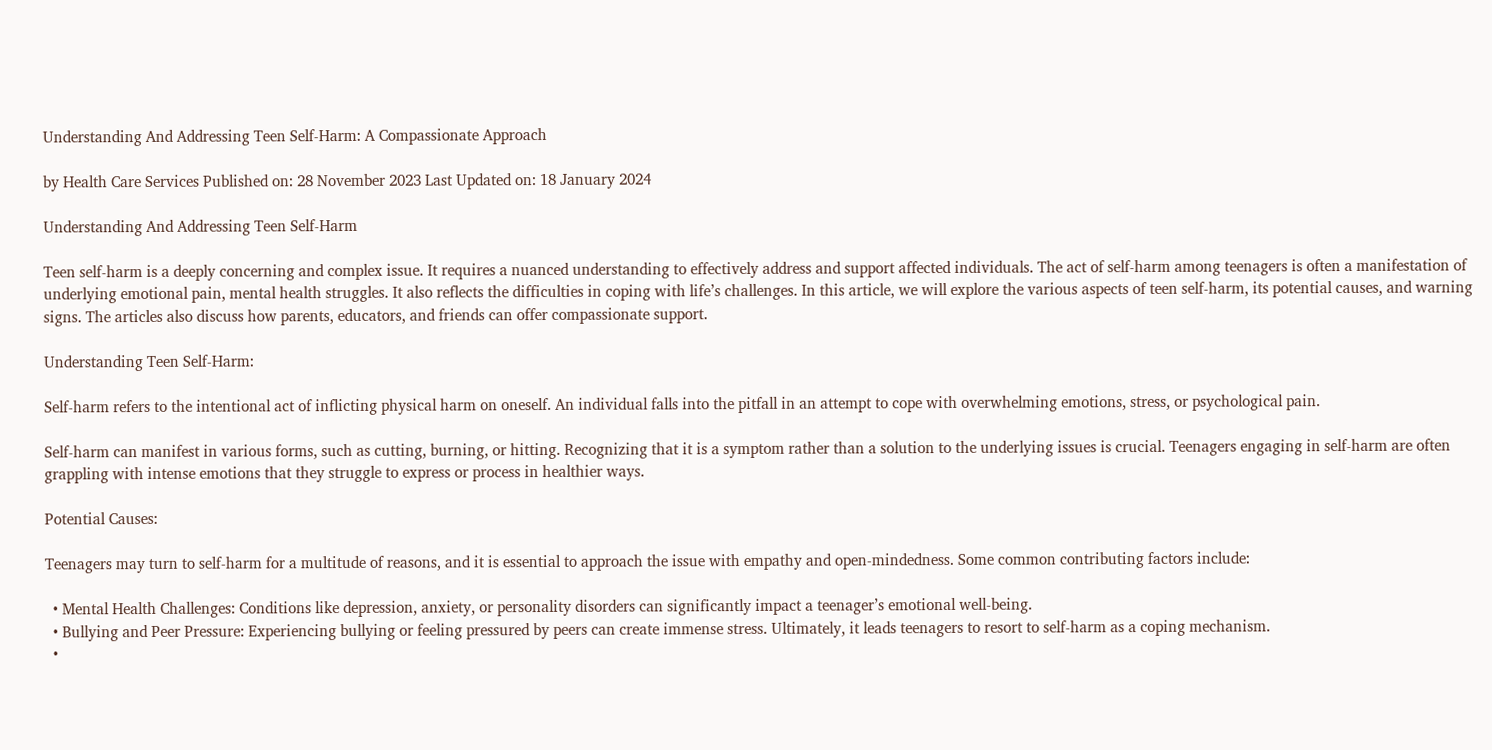Understanding And Addressing Teen Self-Harm: A Compassionate Approach

by Health Care Services Published on: 28 November 2023 Last Updated on: 18 January 2024

Understanding And Addressing Teen Self-Harm

Teen self-harm is a deeply concerning and complex issue. It requires a nuanced understanding to effectively address and support affected individuals. The act of self-harm among teenagers is often a manifestation of underlying emotional pain, mental health struggles. It also reflects the difficulties in coping with life’s challenges. In this article, we will explore the various aspects of teen self-harm, its potential causes, and warning signs. The articles also discuss how parents, educators, and friends can offer compassionate support.

Understanding Teen Self-Harm:

Self-harm refers to the intentional act of inflicting physical harm on oneself. An individual falls into the pitfall in an attempt to cope with overwhelming emotions, stress, or psychological pain.

Self-harm can manifest in various forms, such as cutting, burning, or hitting. Recognizing that it is a symptom rather than a solution to the underlying issues is crucial. Teenagers engaging in self-harm are often grappling with intense emotions that they struggle to express or process in healthier ways.

Potential Causes:

Teenagers may turn to self-harm for a multitude of reasons, and it is essential to approach the issue with empathy and open-mindedness. Some common contributing factors include:

  • Mental Health Challenges: Conditions like depression, anxiety, or personality disorders can significantly impact a teenager’s emotional well-being.
  • Bullying and Peer Pressure: Experiencing bullying or feeling pressured by peers can create immense stress. Ultimately, it leads teenagers to resort to self-harm as a coping mechanism.
  •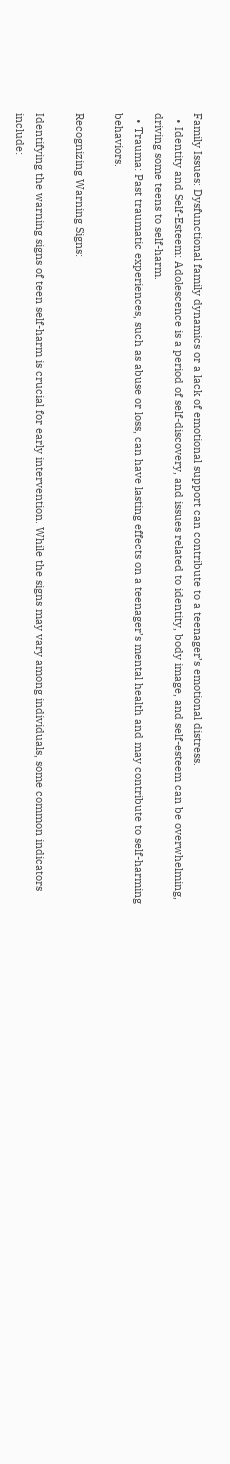Family Issues: Dysfunctional family dynamics or a lack of emotional support can contribute to a teenager’s emotional distress.
  • Identity and Self-Esteem: Adolescence is a period of self-discovery, and issues related to identity, body image, and self-esteem can be overwhelming, driving some teens to self-harm.
  • Trauma: Past traumatic experiences, such as abuse or loss, can have lasting effects on a teenager’s mental health and may contribute to self-harming behaviors.

Recognizing Warning Signs:

Identifying the warning signs of teen self-harm is crucial for early intervention. While the signs may vary among individuals, some common indicators include: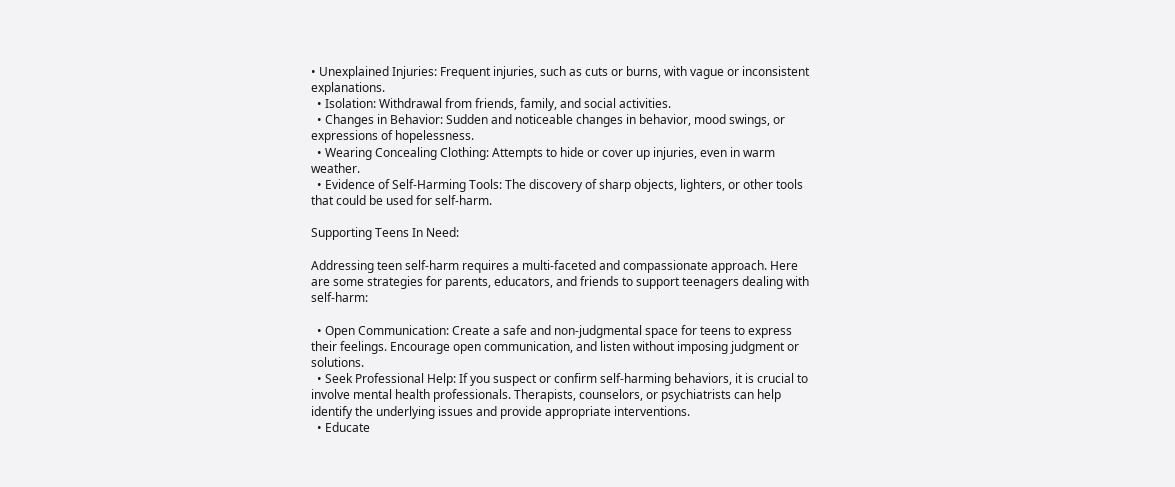• Unexplained Injuries: Frequent injuries, such as cuts or burns, with vague or inconsistent explanations.
  • Isolation: Withdrawal from friends, family, and social activities.
  • Changes in Behavior: Sudden and noticeable changes in behavior, mood swings, or expressions of hopelessness.
  • Wearing Concealing Clothing: Attempts to hide or cover up injuries, even in warm weather.
  • Evidence of Self-Harming Tools: The discovery of sharp objects, lighters, or other tools that could be used for self-harm.

Supporting Teens In Need:

Addressing teen self-harm requires a multi-faceted and compassionate approach. Here are some strategies for parents, educators, and friends to support teenagers dealing with self-harm:

  • Open Communication: Create a safe and non-judgmental space for teens to express their feelings. Encourage open communication, and listen without imposing judgment or solutions.
  • Seek Professional Help: If you suspect or confirm self-harming behaviors, it is crucial to involve mental health professionals. Therapists, counselors, or psychiatrists can help identify the underlying issues and provide appropriate interventions.
  • Educate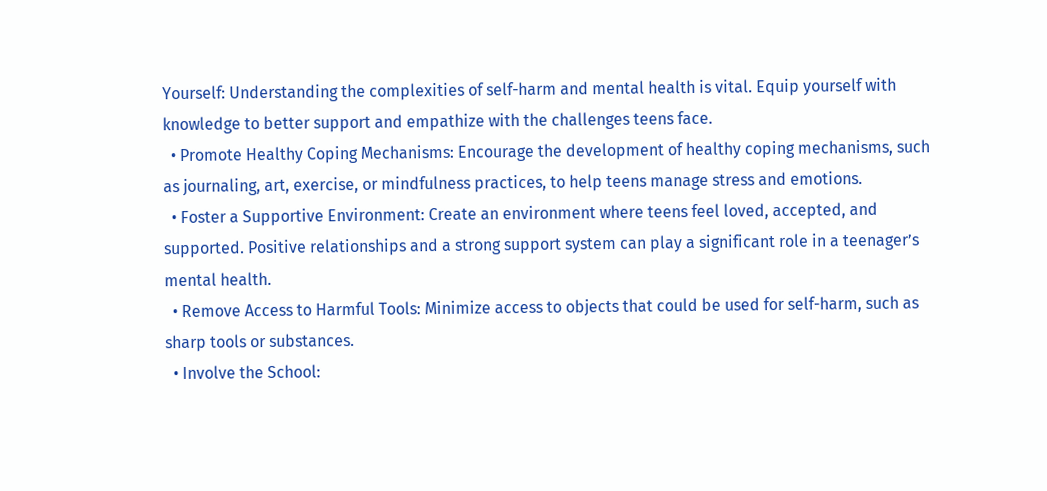Yourself: Understanding the complexities of self-harm and mental health is vital. Equip yourself with knowledge to better support and empathize with the challenges teens face.
  • Promote Healthy Coping Mechanisms: Encourage the development of healthy coping mechanisms, such as journaling, art, exercise, or mindfulness practices, to help teens manage stress and emotions.
  • Foster a Supportive Environment: Create an environment where teens feel loved, accepted, and supported. Positive relationships and a strong support system can play a significant role in a teenager’s mental health.
  • Remove Access to Harmful Tools: Minimize access to objects that could be used for self-harm, such as sharp tools or substances.
  • Involve the School: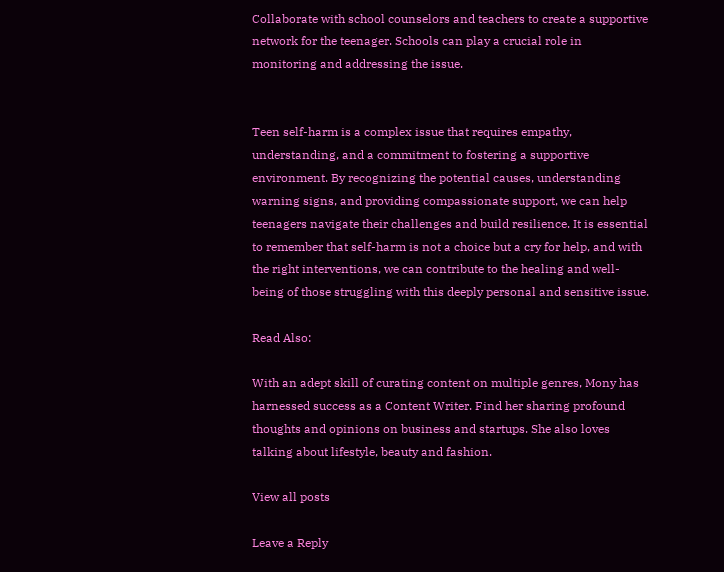Collaborate with school counselors and teachers to create a supportive network for the teenager. Schools can play a crucial role in monitoring and addressing the issue.


Teen self-harm is a complex issue that requires empathy, understanding, and a commitment to fostering a supportive environment. By recognizing the potential causes, understanding warning signs, and providing compassionate support, we can help teenagers navigate their challenges and build resilience. It is essential to remember that self-harm is not a choice but a cry for help, and with the right interventions, we can contribute to the healing and well-being of those struggling with this deeply personal and sensitive issue.

Read Also:

With an adept skill of curating content on multiple genres, Mony has harnessed success as a Content Writer. Find her sharing profound thoughts and opinions on business and startups. She also loves talking about lifestyle, beauty and fashion.

View all posts

Leave a Reply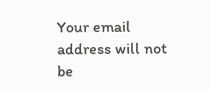Your email address will not be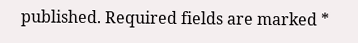published. Required fields are marked *